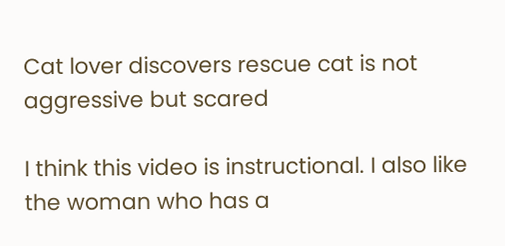Cat lover discovers rescue cat is not aggressive but scared

I think this video is instructional. I also like the woman who has a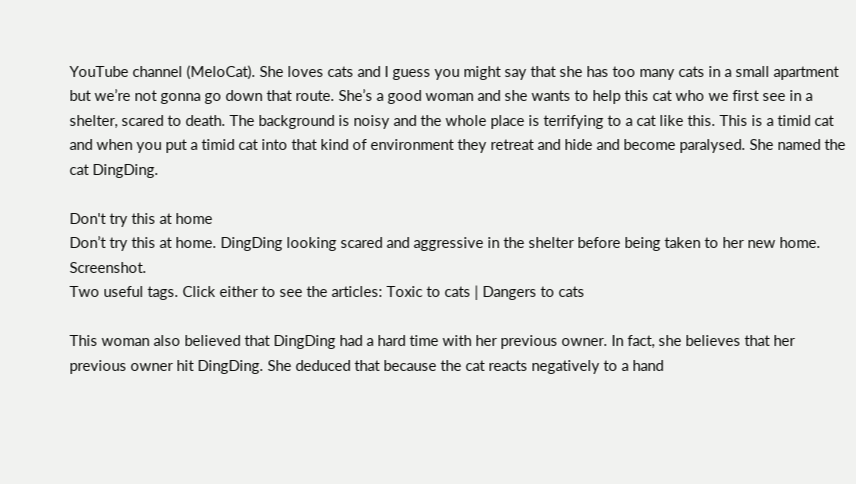YouTube channel (MeloCat). She loves cats and I guess you might say that she has too many cats in a small apartment but we’re not gonna go down that route. She’s a good woman and she wants to help this cat who we first see in a shelter, scared to death. The background is noisy and the whole place is terrifying to a cat like this. This is a timid cat and when you put a timid cat into that kind of environment they retreat and hide and become paralysed. She named the cat DingDing.

Don't try this at home
Don’t try this at home. DingDing looking scared and aggressive in the shelter before being taken to her new home. Screenshot.
Two useful tags. Click either to see the articles: Toxic to cats | Dangers to cats

This woman also believed that DingDing had a hard time with her previous owner. In fact, she believes that her previous owner hit DingDing. She deduced that because the cat reacts negatively to a hand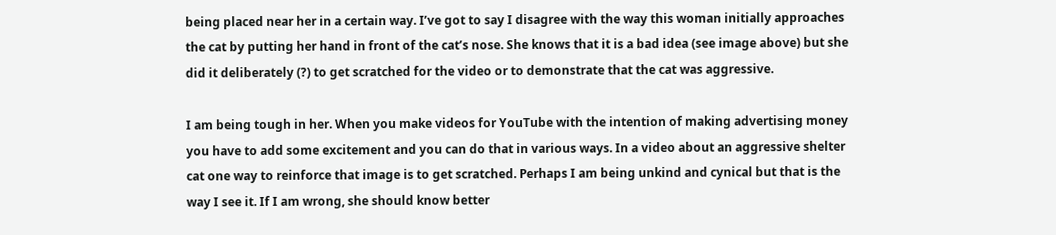being placed near her in a certain way. I’ve got to say I disagree with the way this woman initially approaches the cat by putting her hand in front of the cat’s nose. She knows that it is a bad idea (see image above) but she did it deliberately (?) to get scratched for the video or to demonstrate that the cat was aggressive.

I am being tough in her. When you make videos for YouTube with the intention of making advertising money you have to add some excitement and you can do that in various ways. In a video about an aggressive shelter cat one way to reinforce that image is to get scratched. Perhaps I am being unkind and cynical but that is the way I see it. If I am wrong, she should know better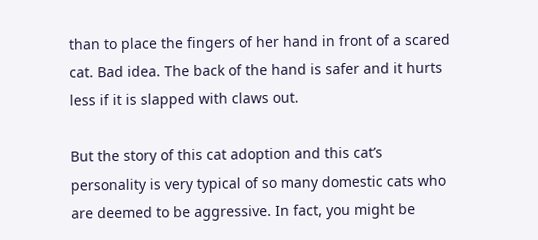than to place the fingers of her hand in front of a scared cat. Bad idea. The back of the hand is safer and it hurts less if it is slapped with claws out.

But the story of this cat adoption and this cat’s personality is very typical of so many domestic cats who are deemed to be aggressive. In fact, you might be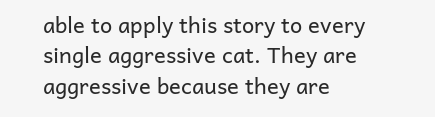able to apply this story to every single aggressive cat. They are aggressive because they are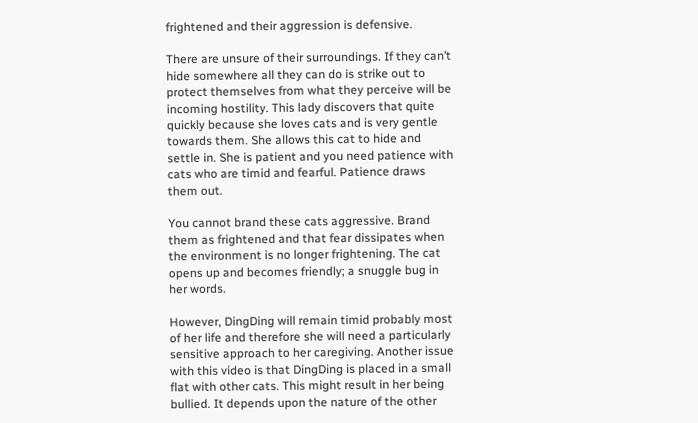frightened and their aggression is defensive.

There are unsure of their surroundings. If they can’t hide somewhere all they can do is strike out to protect themselves from what they perceive will be incoming hostility. This lady discovers that quite quickly because she loves cats and is very gentle towards them. She allows this cat to hide and settle in. She is patient and you need patience with cats who are timid and fearful. Patience draws them out.

You cannot brand these cats aggressive. Brand them as frightened and that fear dissipates when the environment is no longer frightening. The cat opens up and becomes friendly; a snuggle bug in her words.

However, DingDing will remain timid probably most of her life and therefore she will need a particularly sensitive approach to her caregiving. Another issue with this video is that DingDing is placed in a small flat with other cats. This might result in her being bullied. It depends upon the nature of the other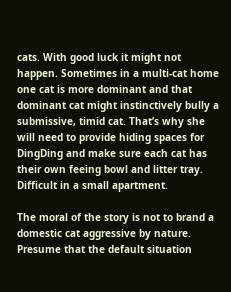cats. With good luck it might not happen. Sometimes in a multi-cat home one cat is more dominant and that dominant cat might instinctively bully a submissive, timid cat. That’s why she will need to provide hiding spaces for DingDing and make sure each cat has their own feeing bowl and litter tray. Difficult in a small apartment.

The moral of the story is not to brand a domestic cat aggressive by nature. Presume that the default situation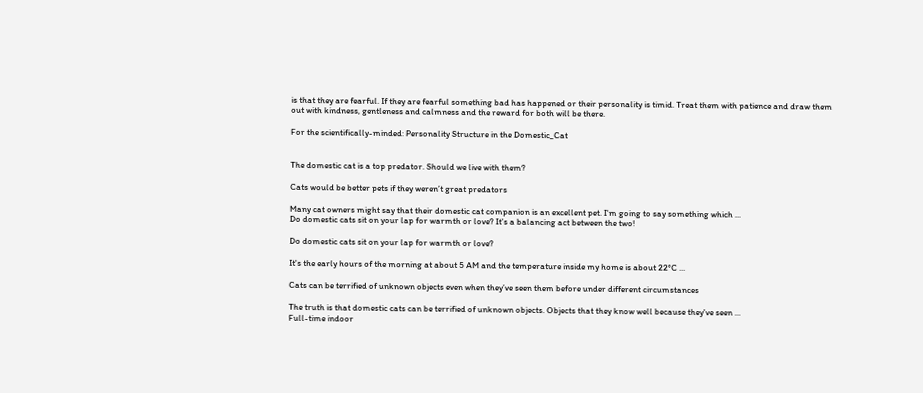is that they are fearful. If they are fearful something bad has happened or their personality is timid. Treat them with patience and draw them out with kindness, gentleness and calmness and the reward for both will be there.

For the scientifically-minded: Personality Structure in the Domestic_Cat


The domestic cat is a top predator. Should we live with them?

Cats would be better pets if they weren’t great predators

Many cat owners might say that their domestic cat companion is an excellent pet. I'm going to say something which ...
Do domestic cats sit on your lap for warmth or love? It's a balancing act between the two!

Do domestic cats sit on your lap for warmth or love?

It's the early hours of the morning at about 5 AM and the temperature inside my home is about 22°C ...

Cats can be terrified of unknown objects even when they’ve seen them before under different circumstances

The truth is that domestic cats can be terrified of unknown objects. Objects that they know well because they've seen ...
Full-time indoor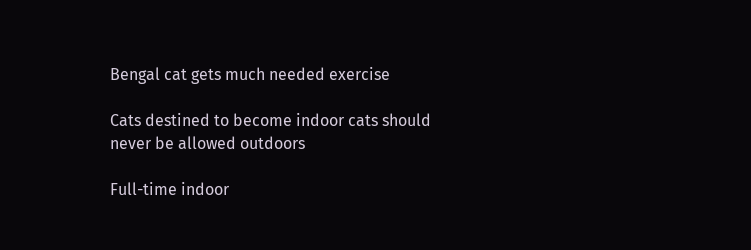Bengal cat gets much needed exercise

Cats destined to become indoor cats should never be allowed outdoors

Full-time indoor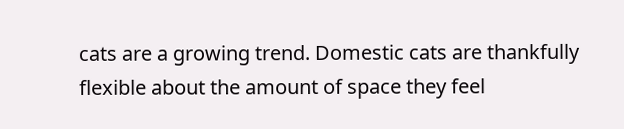cats are a growing trend. Domestic cats are thankfully flexible about the amount of space they feel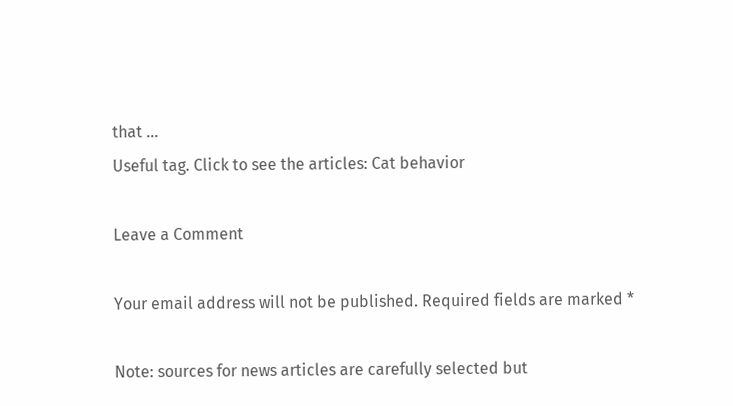that ...
Useful tag. Click to see the articles: Cat behavior

Leave a Comment

Your email address will not be published. Required fields are marked *

Note: sources for news articles are carefully selected but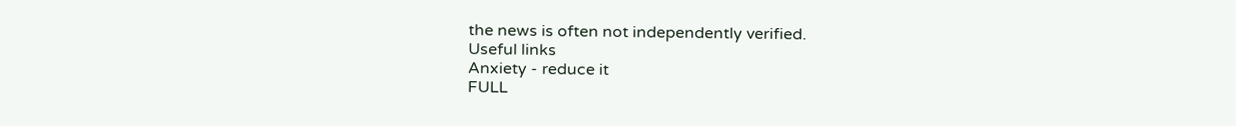the news is often not independently verified.
Useful links
Anxiety - reduce it
FULL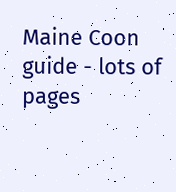Maine Coon guide - lots of pages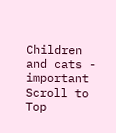Children and cats - important
Scroll to Top